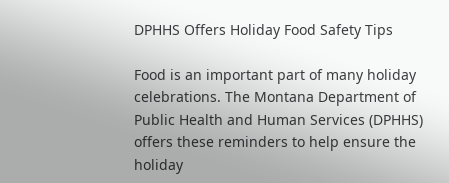DPHHS Offers Holiday Food Safety Tips

Food is an important part of many holiday celebrations. The Montana Department of Public Health and Human Services (DPHHS) offers these reminders to help ensure the holiday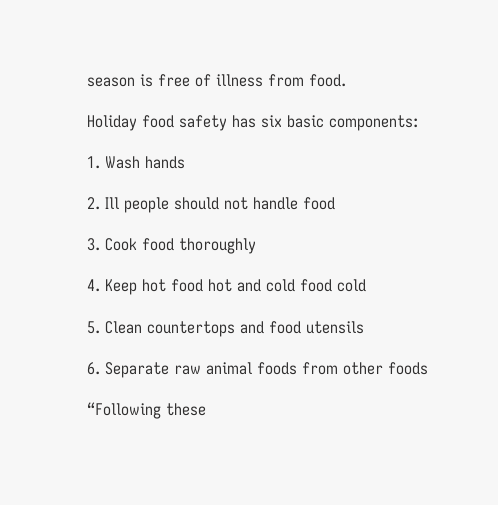season is free of illness from food.

Holiday food safety has six basic components:

1. Wash hands

2. Ill people should not handle food

3. Cook food thoroughly

4. Keep hot food hot and cold food cold

5. Clean countertops and food utensils

6. Separate raw animal foods from other foods

“Following these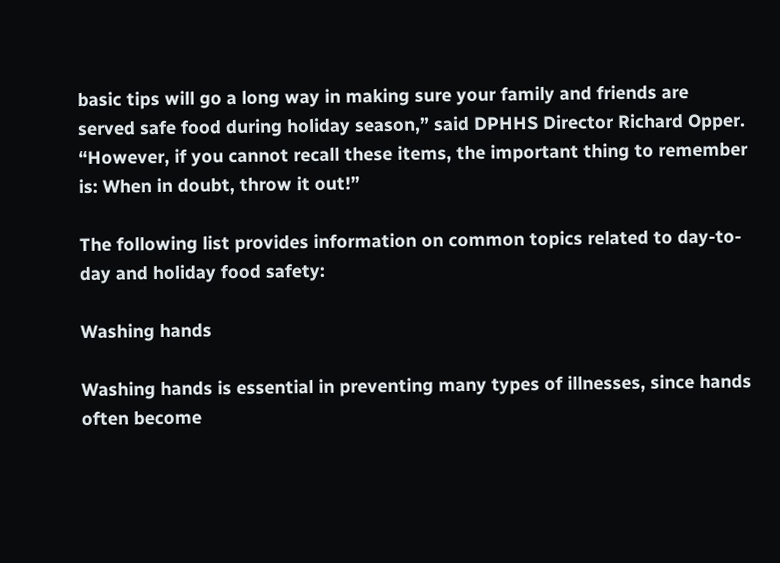basic tips will go a long way in making sure your family and friends are served safe food during holiday season,” said DPHHS Director Richard Opper. “However, if you cannot recall these items, the important thing to remember is: When in doubt, throw it out!”

The following list provides information on common topics related to day-to-day and holiday food safety:

Washing hands

Washing hands is essential in preventing many types of illnesses, since hands often become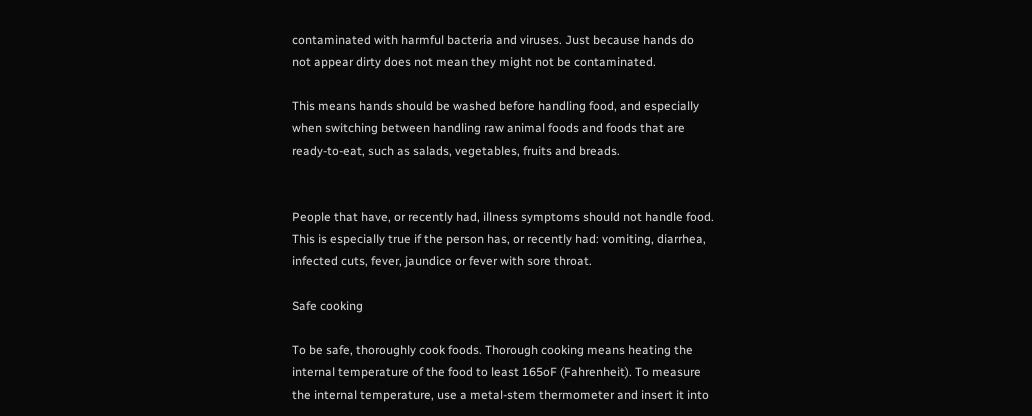contaminated with harmful bacteria and viruses. Just because hands do not appear dirty does not mean they might not be contaminated.

This means hands should be washed before handling food, and especially when switching between handling raw animal foods and foods that are ready-to-eat, such as salads, vegetables, fruits and breads.


People that have, or recently had, illness symptoms should not handle food. This is especially true if the person has, or recently had: vomiting, diarrhea, infected cuts, fever, jaundice or fever with sore throat.

Safe cooking

To be safe, thoroughly cook foods. Thorough cooking means heating the internal temperature of the food to least 165oF (Fahrenheit). To measure the internal temperature, use a metal-stem thermometer and insert it into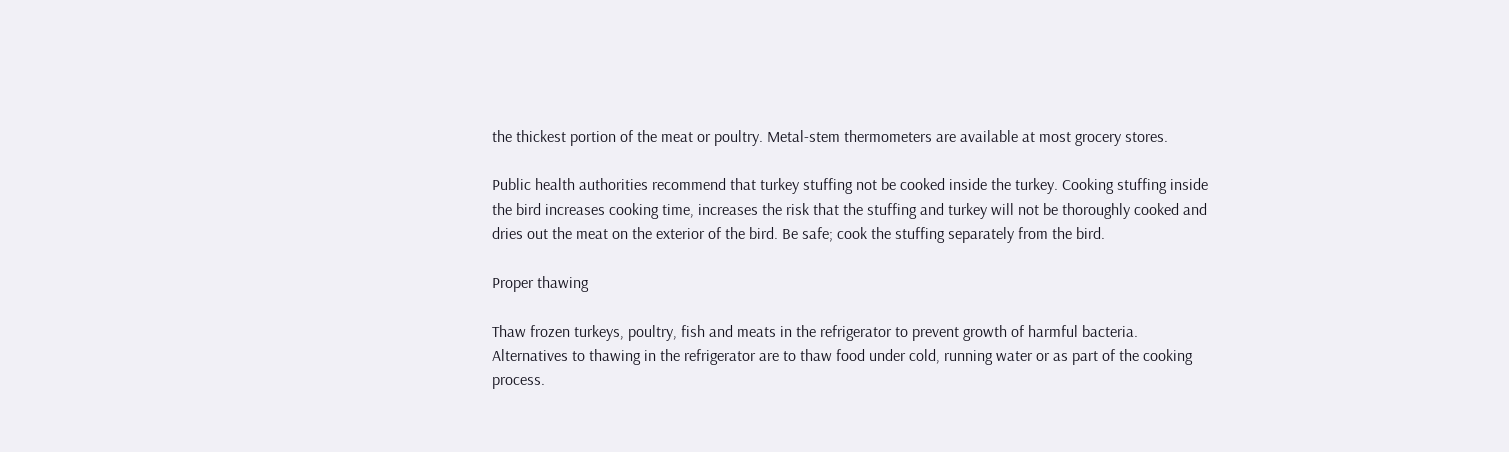the thickest portion of the meat or poultry. Metal-stem thermometers are available at most grocery stores.

Public health authorities recommend that turkey stuffing not be cooked inside the turkey. Cooking stuffing inside the bird increases cooking time, increases the risk that the stuffing and turkey will not be thoroughly cooked and dries out the meat on the exterior of the bird. Be safe; cook the stuffing separately from the bird.

Proper thawing

Thaw frozen turkeys, poultry, fish and meats in the refrigerator to prevent growth of harmful bacteria. Alternatives to thawing in the refrigerator are to thaw food under cold, running water or as part of the cooking process.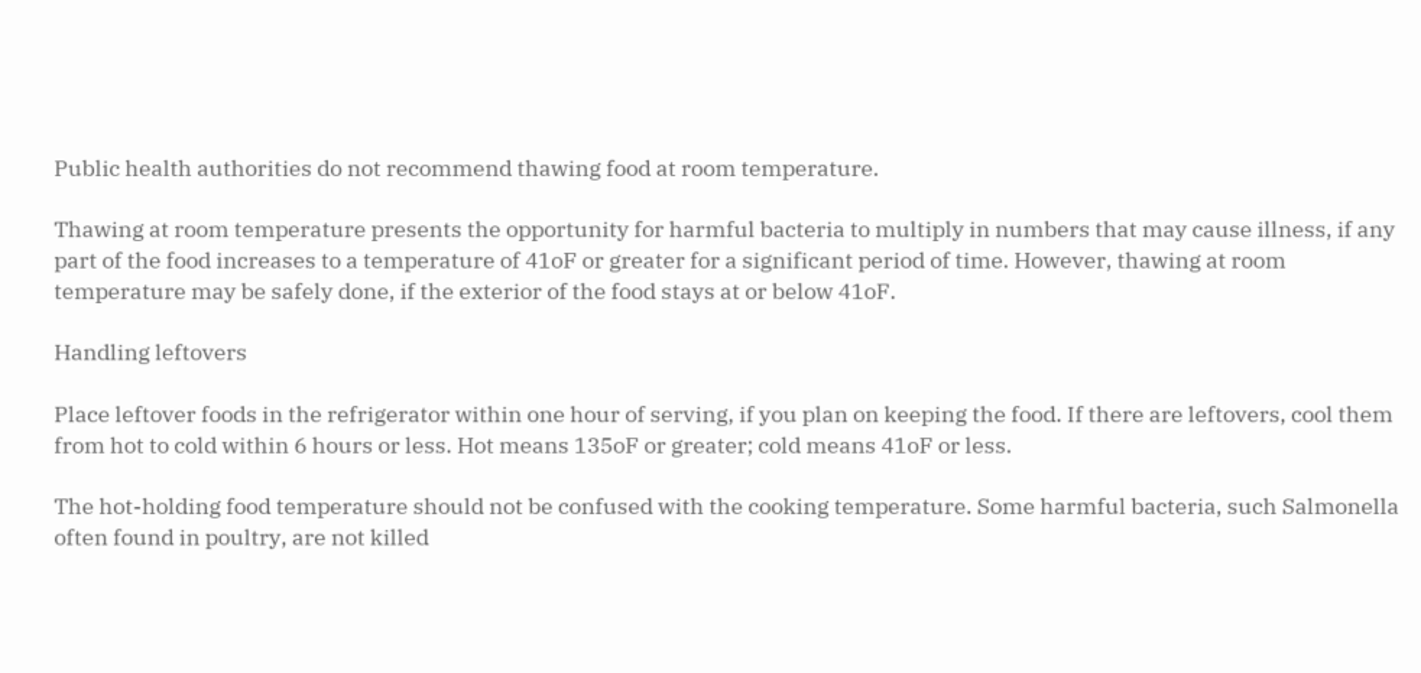Public health authorities do not recommend thawing food at room temperature.

Thawing at room temperature presents the opportunity for harmful bacteria to multiply in numbers that may cause illness, if any part of the food increases to a temperature of 41oF or greater for a significant period of time. However, thawing at room temperature may be safely done, if the exterior of the food stays at or below 41oF.

Handling leftovers

Place leftover foods in the refrigerator within one hour of serving, if you plan on keeping the food. If there are leftovers, cool them from hot to cold within 6 hours or less. Hot means 135oF or greater; cold means 41oF or less.

The hot-holding food temperature should not be confused with the cooking temperature. Some harmful bacteria, such Salmonella often found in poultry, are not killed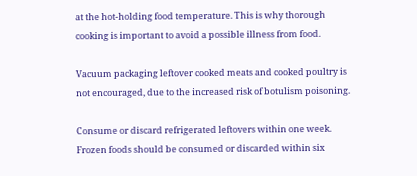at the hot-holding food temperature. This is why thorough cooking is important to avoid a possible illness from food.

Vacuum packaging leftover cooked meats and cooked poultry is not encouraged, due to the increased risk of botulism poisoning.

Consume or discard refrigerated leftovers within one week. Frozen foods should be consumed or discarded within six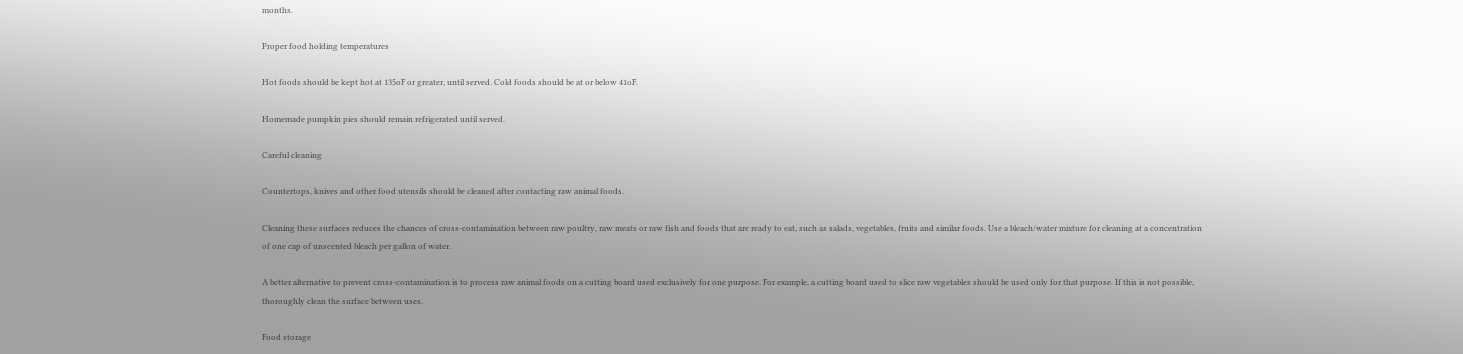months.

Proper food holding temperatures

Hot foods should be kept hot at 135oF or greater, until served. Cold foods should be at or below 41oF.

Homemade pumpkin pies should remain refrigerated until served.

Careful cleaning

Countertops, knives and other food utensils should be cleaned after contacting raw animal foods.

Cleaning these surfaces reduces the chances of cross-contamination between raw poultry, raw meats or raw fish and foods that are ready to eat, such as salads, vegetables, fruits and similar foods. Use a bleach/water mixture for cleaning at a concentration of one cap of unscented bleach per gallon of water.

A better alternative to prevent cross-contamination is to process raw animal foods on a cutting board used exclusively for one purpose. For example, a cutting board used to slice raw vegetables should be used only for that purpose. If this is not possible, thoroughly clean the surface between uses.

Food storage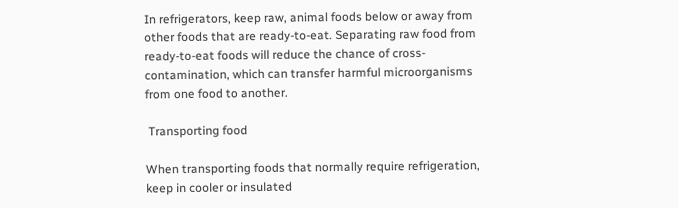In refrigerators, keep raw, animal foods below or away from other foods that are ready-to-eat. Separating raw food from ready-to-eat foods will reduce the chance of cross-contamination, which can transfer harmful microorganisms from one food to another.

 Transporting food

When transporting foods that normally require refrigeration, keep in cooler or insulated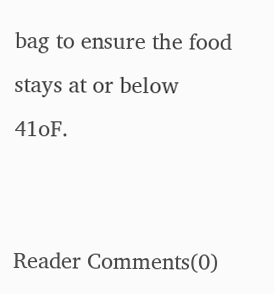bag to ensure the food stays at or below 41oF.


Reader Comments(0)